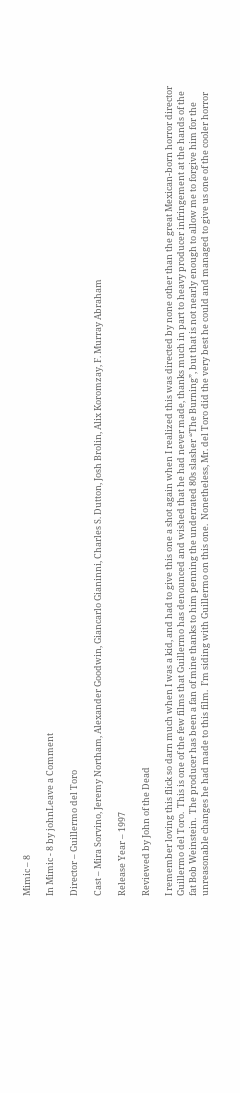Mimic – 8

In Mimic - 8 by johnLeave a Comment

Director – Guillermo del Toro

Cast – Mira Sorvino, Jeremy Northam, Alexander Goodwin, Giancarlo Gianinni, Charles S. Dutton, Josh Brolin, Alix Koromzay, F. Murray Abraham

Release Year – 1997

Reviewed by John of the Dead

I remember loving this flick so darn much when I was a kid, and had to give this one a shot again when I realized this was directed by none other than the great Mexican-born horror director Guillermo del Toro.  This is one of the few films that Guillermo has denounced and wished that he had never made, thanks much in part to heavy producer infringement at the hands of the fat Bob Weinstein.  The producer has been a fan of mine thanks to him penning the underrated 80s slasher “The Burning”, but that is not nearly enough to allow me to forgive him for the unreasonable changes he had made to this film.  I’m siding with Guillermo on this one.  Nonetheless, Mr. del Toro did the very best he could and managed to give us one of the cooler horror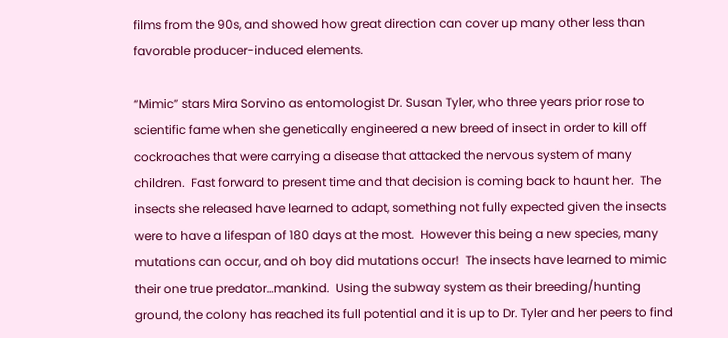films from the 90s, and showed how great direction can cover up many other less than favorable producer-induced elements.

“Mimic” stars Mira Sorvino as entomologist Dr. Susan Tyler, who three years prior rose to scientific fame when she genetically engineered a new breed of insect in order to kill off cockroaches that were carrying a disease that attacked the nervous system of many children.  Fast forward to present time and that decision is coming back to haunt her.  The insects she released have learned to adapt, something not fully expected given the insects were to have a lifespan of 180 days at the most.  However this being a new species, many mutations can occur, and oh boy did mutations occur!  The insects have learned to mimic their one true predator…mankind.  Using the subway system as their breeding/hunting ground, the colony has reached its full potential and it is up to Dr. Tyler and her peers to find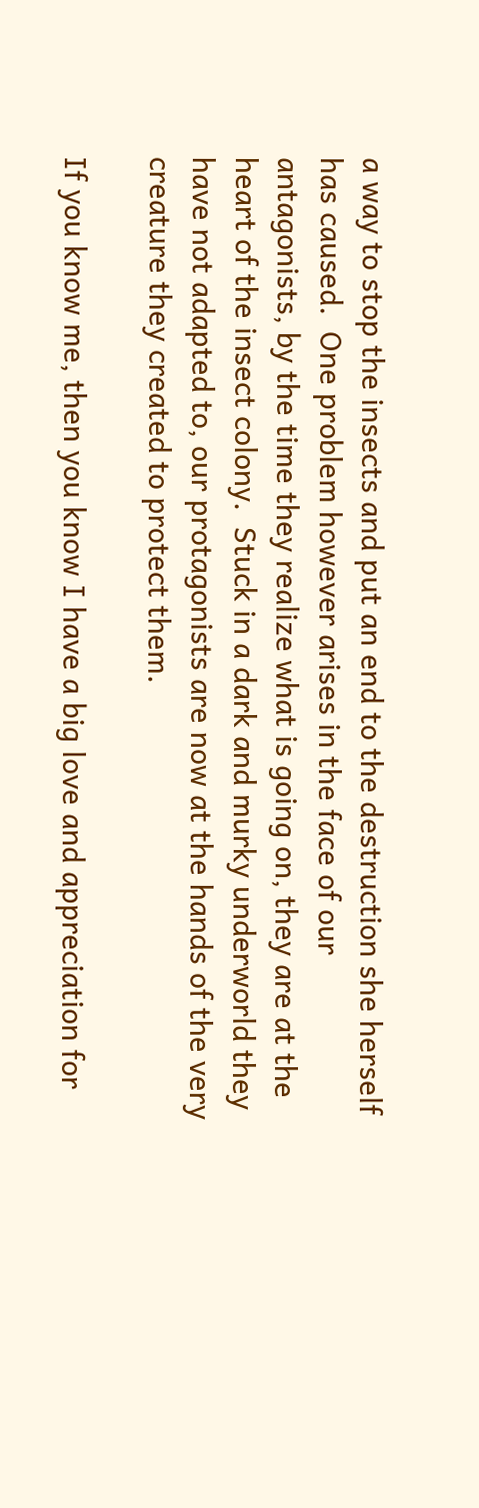a way to stop the insects and put an end to the destruction she herself has caused.  One problem however arises in the face of our antagonists, by the time they realize what is going on, they are at the heart of the insect colony.  Stuck in a dark and murky underworld they have not adapted to, our protagonists are now at the hands of the very creature they created to protect them.

If you know me, then you know I have a big love and appreciation for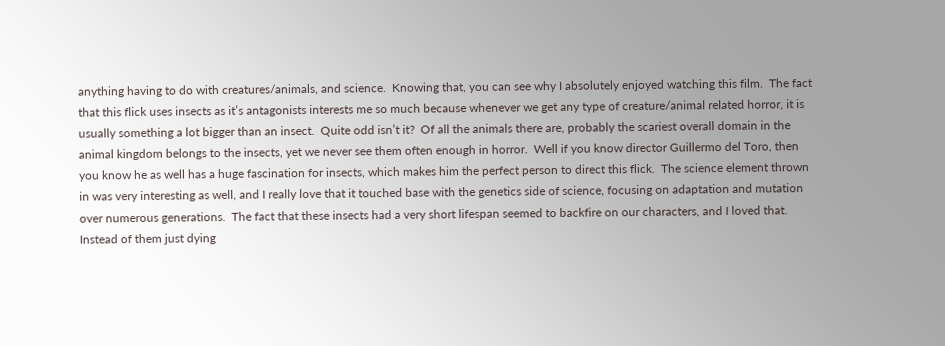anything having to do with creatures/animals, and science.  Knowing that, you can see why I absolutely enjoyed watching this film.  The fact that this flick uses insects as it’s antagonists interests me so much because whenever we get any type of creature/animal related horror, it is usually something a lot bigger than an insect.  Quite odd isn’t it?  Of all the animals there are, probably the scariest overall domain in the animal kingdom belongs to the insects, yet we never see them often enough in horror.  Well if you know director Guillermo del Toro, then you know he as well has a huge fascination for insects, which makes him the perfect person to direct this flick.  The science element thrown in was very interesting as well, and I really love that it touched base with the genetics side of science, focusing on adaptation and mutation over numerous generations.  The fact that these insects had a very short lifespan seemed to backfire on our characters, and I loved that.  Instead of them just dying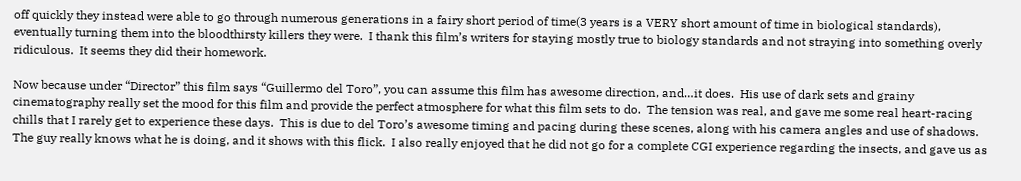off quickly they instead were able to go through numerous generations in a fairy short period of time(3 years is a VERY short amount of time in biological standards), eventually turning them into the bloodthirsty killers they were.  I thank this film’s writers for staying mostly true to biology standards and not straying into something overly ridiculous.  It seems they did their homework.

Now because under “Director” this film says “Guillermo del Toro”, you can assume this film has awesome direction, and…it does.  His use of dark sets and grainy cinematography really set the mood for this film and provide the perfect atmosphere for what this film sets to do.  The tension was real, and gave me some real heart-racing chills that I rarely get to experience these days.  This is due to del Toro’s awesome timing and pacing during these scenes, along with his camera angles and use of shadows.  The guy really knows what he is doing, and it shows with this flick.  I also really enjoyed that he did not go for a complete CGI experience regarding the insects, and gave us as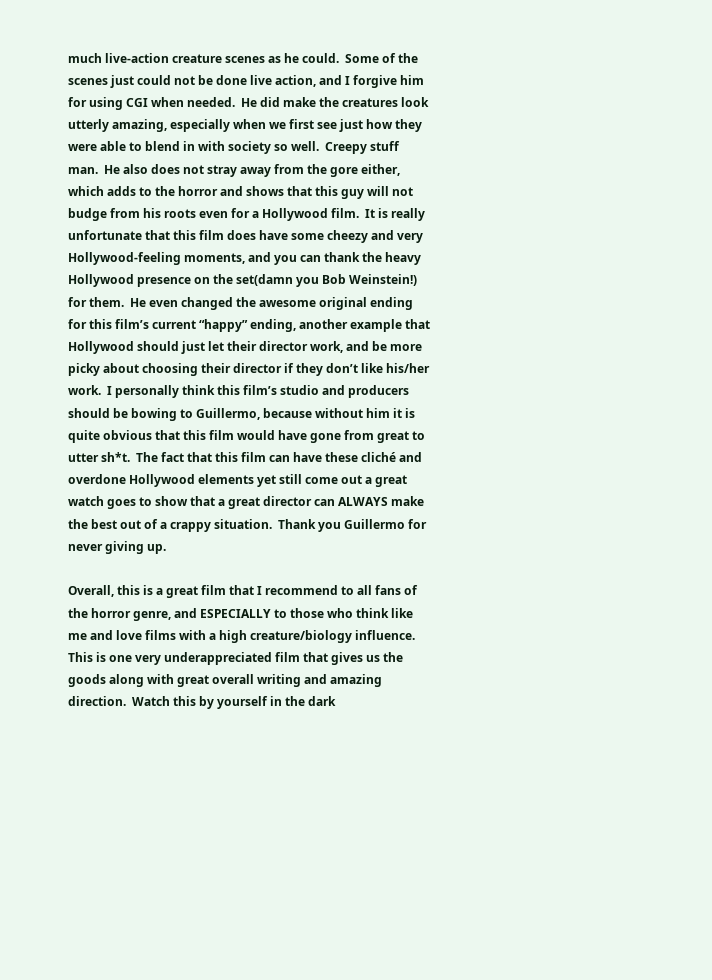much live-action creature scenes as he could.  Some of the scenes just could not be done live action, and I forgive him for using CGI when needed.  He did make the creatures look utterly amazing, especially when we first see just how they were able to blend in with society so well.  Creepy stuff man.  He also does not stray away from the gore either, which adds to the horror and shows that this guy will not budge from his roots even for a Hollywood film.  It is really unfortunate that this film does have some cheezy and very Hollywood-feeling moments, and you can thank the heavy Hollywood presence on the set(damn you Bob Weinstein!) for them.  He even changed the awesome original ending for this film’s current “happy” ending, another example that Hollywood should just let their director work, and be more picky about choosing their director if they don’t like his/her work.  I personally think this film’s studio and producers should be bowing to Guillermo, because without him it is quite obvious that this film would have gone from great to utter sh*t.  The fact that this film can have these cliché and overdone Hollywood elements yet still come out a great watch goes to show that a great director can ALWAYS make the best out of a crappy situation.  Thank you Guillermo for never giving up.

Overall, this is a great film that I recommend to all fans of the horror genre, and ESPECIALLY to those who think like me and love films with a high creature/biology influence.  This is one very underappreciated film that gives us the goods along with great overall writing and amazing direction.  Watch this by yourself in the dark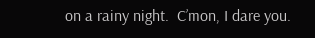on a rainy night.  C’mon, I dare you.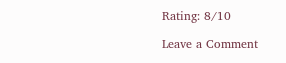Rating: 8/10

Leave a Comment